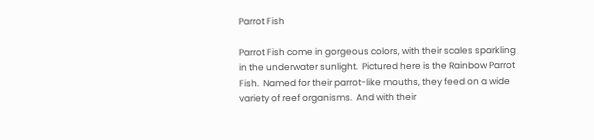Parrot Fish

Parrot Fish come in gorgeous colors, with their scales sparkling in the underwater sunlight.  Pictured here is the Rainbow Parrot Fish.  Named for their parrot-like mouths, they feed on a wide variety of reef organisms.  And with their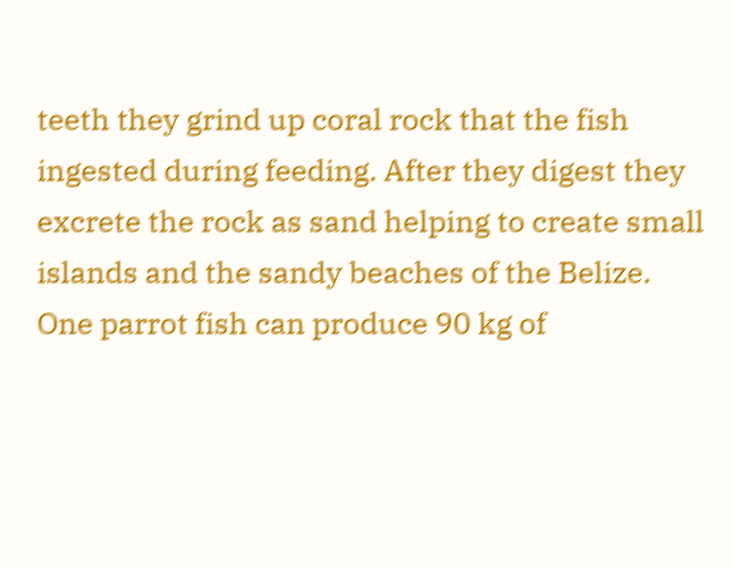teeth they grind up coral rock that the fish ingested during feeding. After they digest they excrete the rock as sand helping to create small islands and the sandy beaches of the Belize.  One parrot fish can produce 90 kg of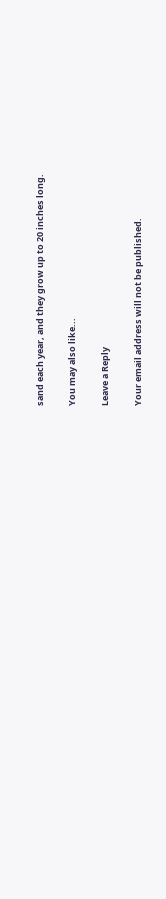sand each year, and they grow up to 20 inches long.

You may also like...

Leave a Reply

Your email address will not be published.